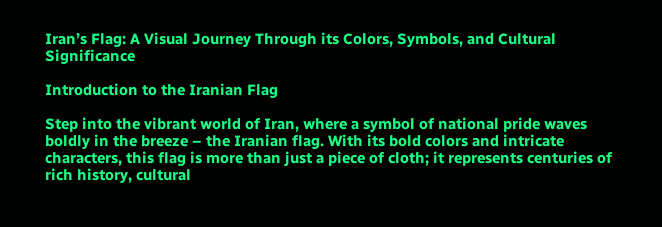Iran’s Flag: A Visual Journey Through its Colors, Symbols, and Cultural Significance

Introduction to the Iranian Flag

Step into the vibrant world of Iran, where a symbol of national pride waves boldly in the breeze – the Iranian flag. With its bold colors and intricate characters, this flag is more than just a piece of cloth; it represents centuries of rich history, cultural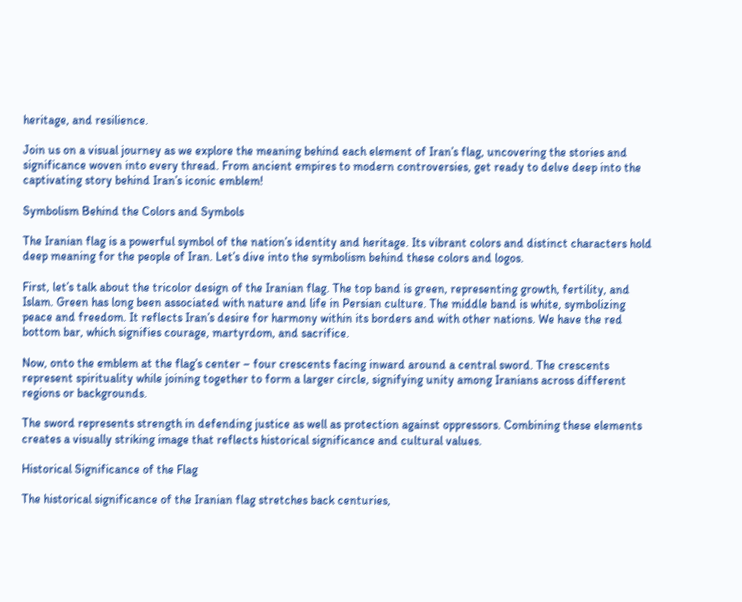heritage, and resilience.

Join us on a visual journey as we explore the meaning behind each element of Iran’s flag, uncovering the stories and significance woven into every thread. From ancient empires to modern controversies, get ready to delve deep into the captivating story behind Iran’s iconic emblem!

Symbolism Behind the Colors and Symbols

The Iranian flag is a powerful symbol of the nation’s identity and heritage. Its vibrant colors and distinct characters hold deep meaning for the people of Iran. Let’s dive into the symbolism behind these colors and logos.

First, let’s talk about the tricolor design of the Iranian flag. The top band is green, representing growth, fertility, and Islam. Green has long been associated with nature and life in Persian culture. The middle band is white, symbolizing peace and freedom. It reflects Iran’s desire for harmony within its borders and with other nations. We have the red bottom bar, which signifies courage, martyrdom, and sacrifice.

Now, onto the emblem at the flag’s center – four crescents facing inward around a central sword. The crescents represent spirituality while joining together to form a larger circle, signifying unity among Iranians across different regions or backgrounds.

The sword represents strength in defending justice as well as protection against oppressors. Combining these elements creates a visually striking image that reflects historical significance and cultural values.

Historical Significance of the Flag

The historical significance of the Iranian flag stretches back centuries,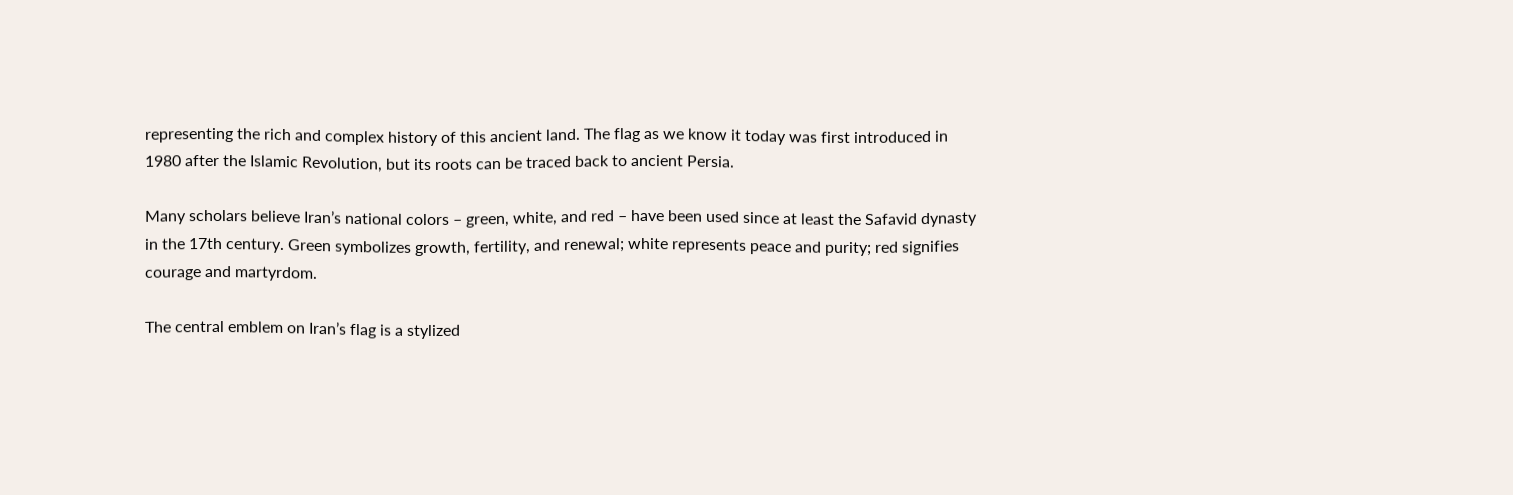representing the rich and complex history of this ancient land. The flag as we know it today was first introduced in 1980 after the Islamic Revolution, but its roots can be traced back to ancient Persia.

Many scholars believe Iran’s national colors – green, white, and red – have been used since at least the Safavid dynasty in the 17th century. Green symbolizes growth, fertility, and renewal; white represents peace and purity; red signifies courage and martyrdom.

The central emblem on Iran’s flag is a stylized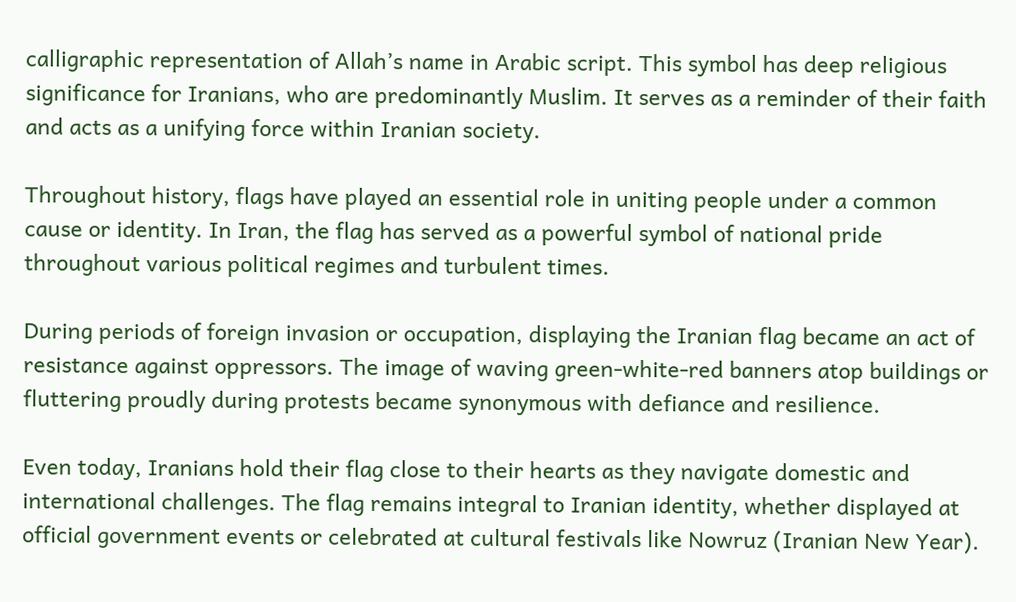calligraphic representation of Allah’s name in Arabic script. This symbol has deep religious significance for Iranians, who are predominantly Muslim. It serves as a reminder of their faith and acts as a unifying force within Iranian society.

Throughout history, flags have played an essential role in uniting people under a common cause or identity. In Iran, the flag has served as a powerful symbol of national pride throughout various political regimes and turbulent times.

During periods of foreign invasion or occupation, displaying the Iranian flag became an act of resistance against oppressors. The image of waving green-white-red banners atop buildings or fluttering proudly during protests became synonymous with defiance and resilience.

Even today, Iranians hold their flag close to their hearts as they navigate domestic and international challenges. The flag remains integral to Iranian identity, whether displayed at official government events or celebrated at cultural festivals like Nowruz (Iranian New Year).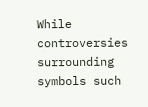While controversies surrounding symbols such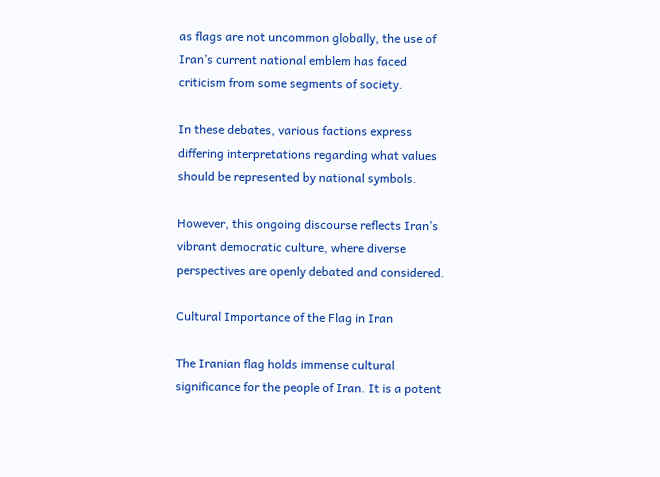as flags are not uncommon globally, the use of Iran’s current national emblem has faced criticism from some segments of society.

In these debates, various factions express differing interpretations regarding what values should be represented by national symbols.

However, this ongoing discourse reflects Iran’s vibrant democratic culture, where diverse perspectives are openly debated and considered.

Cultural Importance of the Flag in Iran

The Iranian flag holds immense cultural significance for the people of Iran. It is a potent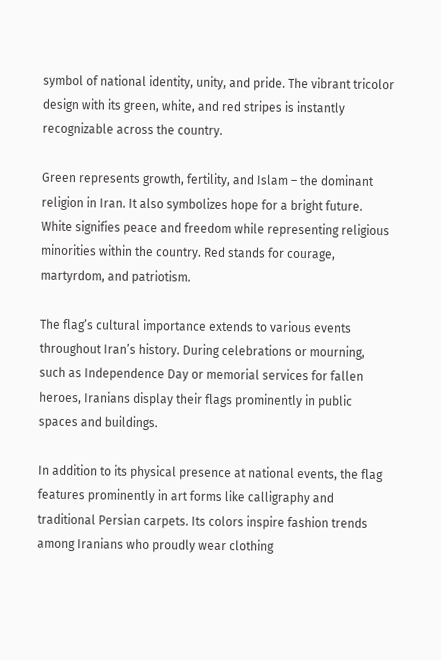symbol of national identity, unity, and pride. The vibrant tricolor design with its green, white, and red stripes is instantly recognizable across the country.

Green represents growth, fertility, and Islam – the dominant religion in Iran. It also symbolizes hope for a bright future. White signifies peace and freedom while representing religious minorities within the country. Red stands for courage, martyrdom, and patriotism.

The flag’s cultural importance extends to various events throughout Iran’s history. During celebrations or mourning, such as Independence Day or memorial services for fallen heroes, Iranians display their flags prominently in public spaces and buildings.

In addition to its physical presence at national events, the flag features prominently in art forms like calligraphy and traditional Persian carpets. Its colors inspire fashion trends among Iranians who proudly wear clothing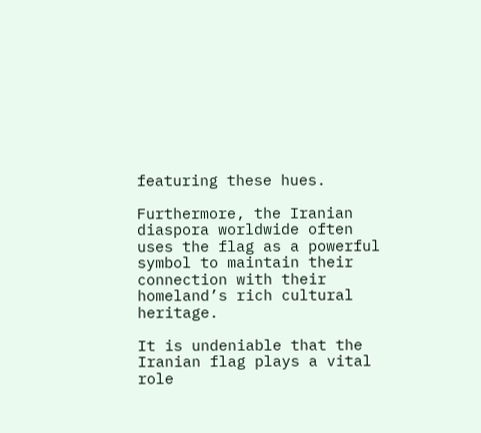featuring these hues.

Furthermore, the Iranian diaspora worldwide often uses the flag as a powerful symbol to maintain their connection with their homeland’s rich cultural heritage.

It is undeniable that the Iranian flag plays a vital role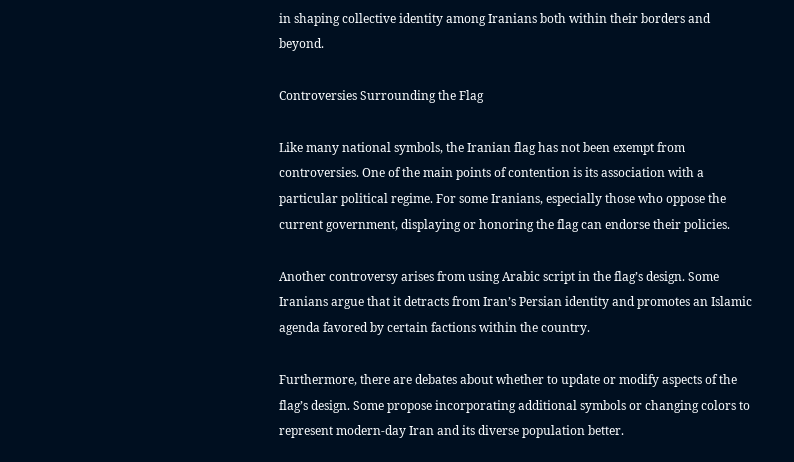in shaping collective identity among Iranians both within their borders and beyond.

Controversies Surrounding the Flag

Like many national symbols, the Iranian flag has not been exempt from controversies. One of the main points of contention is its association with a particular political regime. For some Iranians, especially those who oppose the current government, displaying or honoring the flag can endorse their policies.

Another controversy arises from using Arabic script in the flag’s design. Some Iranians argue that it detracts from Iran’s Persian identity and promotes an Islamic agenda favored by certain factions within the country.

Furthermore, there are debates about whether to update or modify aspects of the flag’s design. Some propose incorporating additional symbols or changing colors to represent modern-day Iran and its diverse population better.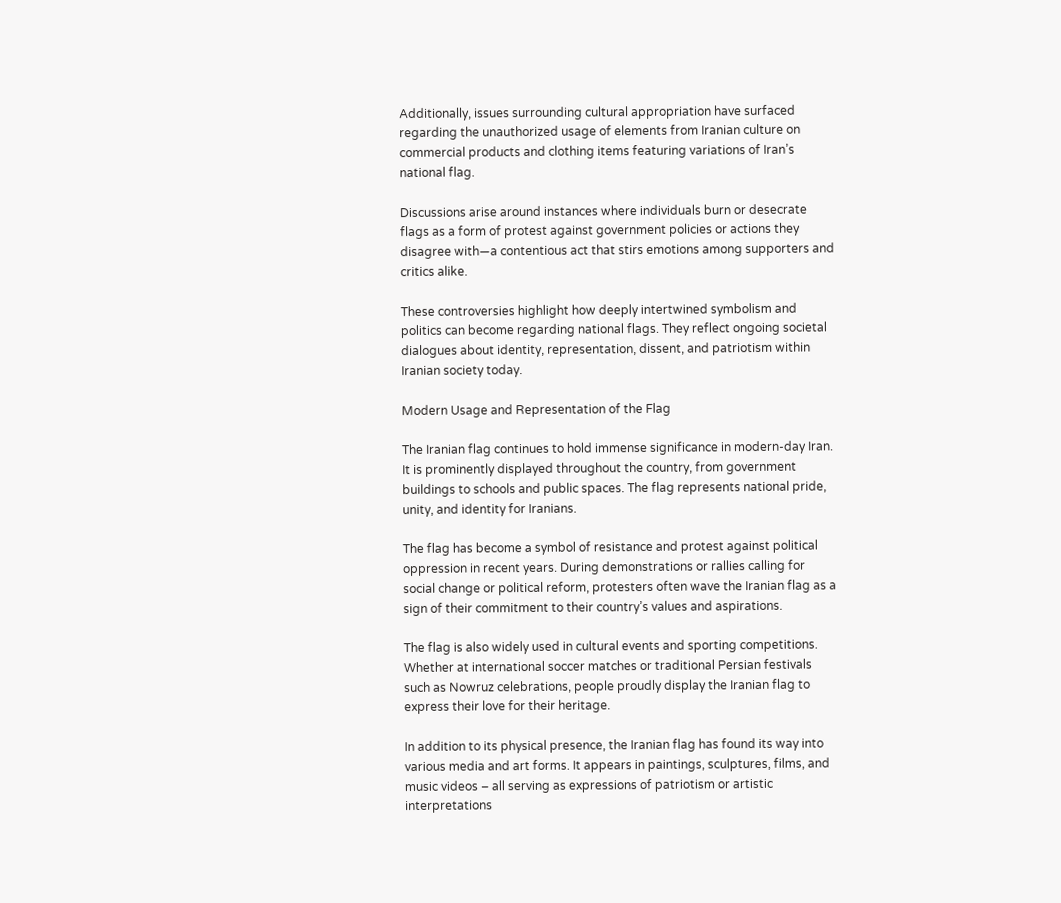Additionally, issues surrounding cultural appropriation have surfaced regarding the unauthorized usage of elements from Iranian culture on commercial products and clothing items featuring variations of Iran’s national flag.

Discussions arise around instances where individuals burn or desecrate flags as a form of protest against government policies or actions they disagree with—a contentious act that stirs emotions among supporters and critics alike.

These controversies highlight how deeply intertwined symbolism and politics can become regarding national flags. They reflect ongoing societal dialogues about identity, representation, dissent, and patriotism within Iranian society today.

Modern Usage and Representation of the Flag

The Iranian flag continues to hold immense significance in modern-day Iran. It is prominently displayed throughout the country, from government buildings to schools and public spaces. The flag represents national pride, unity, and identity for Iranians.

The flag has become a symbol of resistance and protest against political oppression in recent years. During demonstrations or rallies calling for social change or political reform, protesters often wave the Iranian flag as a sign of their commitment to their country’s values and aspirations.

The flag is also widely used in cultural events and sporting competitions. Whether at international soccer matches or traditional Persian festivals such as Nowruz celebrations, people proudly display the Iranian flag to express their love for their heritage.

In addition to its physical presence, the Iranian flag has found its way into various media and art forms. It appears in paintings, sculptures, films, and music videos – all serving as expressions of patriotism or artistic interpretations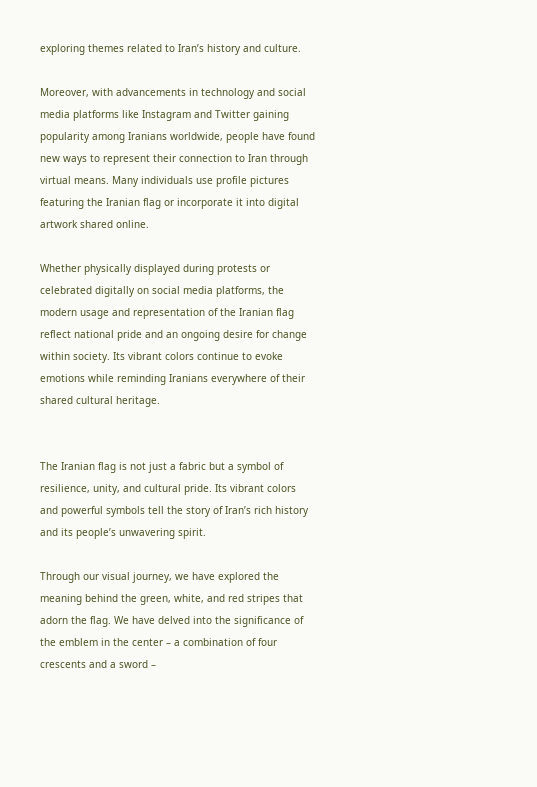exploring themes related to Iran’s history and culture.

Moreover, with advancements in technology and social media platforms like Instagram and Twitter gaining popularity among Iranians worldwide, people have found new ways to represent their connection to Iran through virtual means. Many individuals use profile pictures featuring the Iranian flag or incorporate it into digital artwork shared online.

Whether physically displayed during protests or celebrated digitally on social media platforms, the modern usage and representation of the Iranian flag reflect national pride and an ongoing desire for change within society. Its vibrant colors continue to evoke emotions while reminding Iranians everywhere of their shared cultural heritage.


The Iranian flag is not just a fabric but a symbol of resilience, unity, and cultural pride. Its vibrant colors and powerful symbols tell the story of Iran’s rich history and its people’s unwavering spirit.

Through our visual journey, we have explored the meaning behind the green, white, and red stripes that adorn the flag. We have delved into the significance of the emblem in the center – a combination of four crescents and a sword –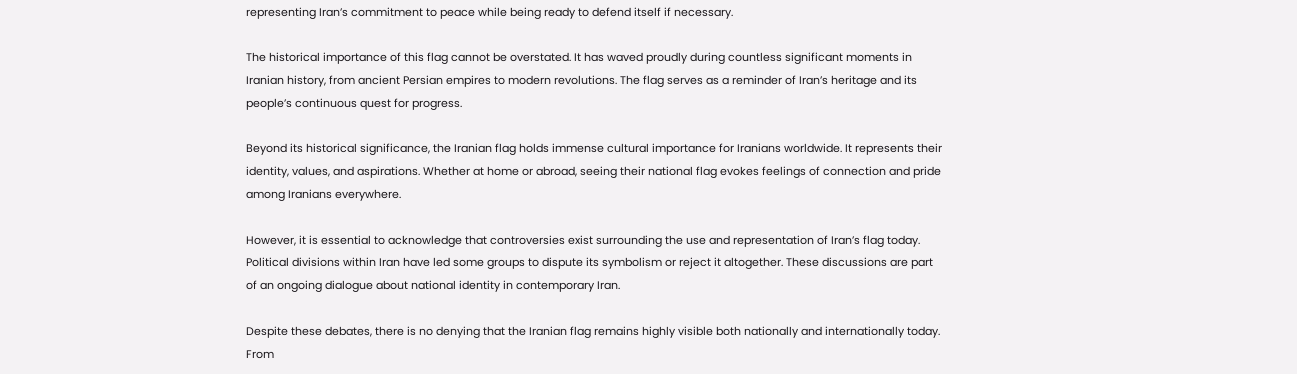representing Iran’s commitment to peace while being ready to defend itself if necessary.

The historical importance of this flag cannot be overstated. It has waved proudly during countless significant moments in Iranian history, from ancient Persian empires to modern revolutions. The flag serves as a reminder of Iran’s heritage and its people’s continuous quest for progress.

Beyond its historical significance, the Iranian flag holds immense cultural importance for Iranians worldwide. It represents their identity, values, and aspirations. Whether at home or abroad, seeing their national flag evokes feelings of connection and pride among Iranians everywhere.

However, it is essential to acknowledge that controversies exist surrounding the use and representation of Iran’s flag today. Political divisions within Iran have led some groups to dispute its symbolism or reject it altogether. These discussions are part of an ongoing dialogue about national identity in contemporary Iran.

Despite these debates, there is no denying that the Iranian flag remains highly visible both nationally and internationally today. From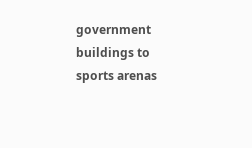government buildings to sports arenas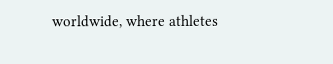worldwide, where athletes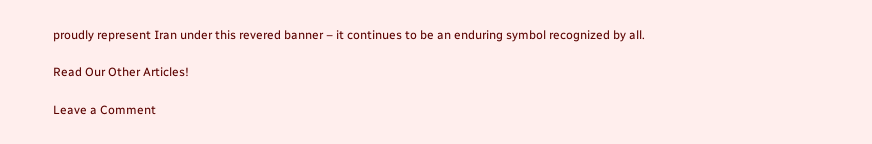proudly represent Iran under this revered banner – it continues to be an enduring symbol recognized by all.

Read Our Other Articles!

Leave a Comment